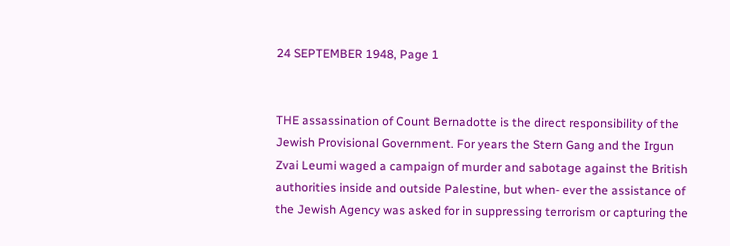24 SEPTEMBER 1948, Page 1


THE assassination of Count Bernadotte is the direct responsibility of the Jewish Provisional Government. For years the Stern Gang and the Irgun Zvai Leumi waged a campaign of murder and sabotage against the British authorities inside and outside Palestine, but when- ever the assistance of the Jewish Agency was asked for in suppressing terrorism or capturing the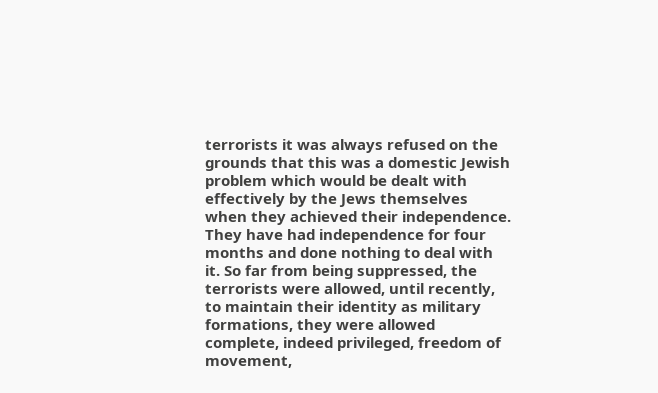terrorists it was always refused on the grounds that this was a domestic Jewish problem which would be dealt with effectively by the Jews themselves when they achieved their independence. They have had independence for four months and done nothing to deal with it. So far from being suppressed, the terrorists were allowed, until recently, to maintain their identity as military formations, they were allowed complete, indeed privileged, freedom of movement,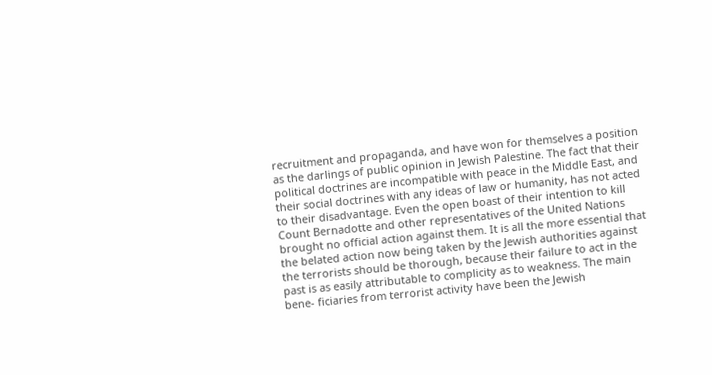recruitment and propaganda, and have won for themselves a position as the darlings of public opinion in Jewish Palestine. The fact that their political doctrines are incompatible with peace in the Middle East, and their social doctrines with any ideas of law or humanity, has not acted to their disadvantage. Even the open boast of their intention to kill Count Bernadotte and other representatives of the United Nations brought no official action against them. It is all the more essential that the belated action now being taken by the Jewish authorities against the terrorists should be thorough, because their failure to act in the past is as easily attributable to complicity as to weakness. The main bene- ficiaries from terrorist activity have been the Jewish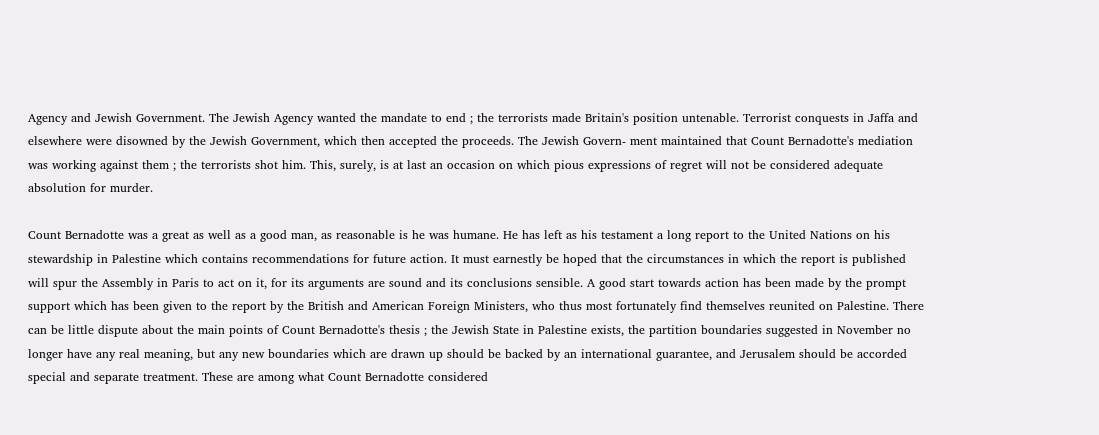Agency and Jewish Government. The Jewish Agency wanted the mandate to end ; the terrorists made Britain's position untenable. Terrorist conquests in Jaffa and elsewhere were disowned by the Jewish Government, which then accepted the proceeds. The Jewish Govern- ment maintained that Count Bernadotte's mediation was working against them ; the terrorists shot him. This, surely, is at last an occasion on which pious expressions of regret will not be considered adequate absolution for murder.

Count Bernadotte was a great as well as a good man, as reasonable is he was humane. He has left as his testament a long report to the United Nations on his stewardship in Palestine which contains recommendations for future action. It must earnestly be hoped that the circumstances in which the report is published will spur the Assembly in Paris to act on it, for its arguments are sound and its conclusions sensible. A good start towards action has been made by the prompt support which has been given to the report by the British and American Foreign Ministers, who thus most fortunately find themselves reunited on Palestine. There can be little dispute about the main points of Count Bernadotte's thesis ; the Jewish State in Palestine exists, the partition boundaries suggested in November no longer have any real meaning, but any new boundaries which are drawn up should be backed by an international guarantee, and Jerusalem should be accorded special and separate treatment. These are among what Count Bernadotte considered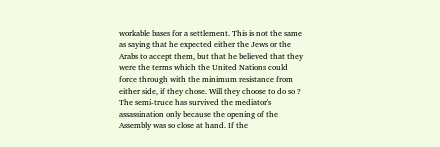workable bases for a settlement. This is not the same as saying that he expected either the Jews or the Arabs to accept them, but that he believed that they were the terms which the United Nations could force through with the minimum resistance from either side, if they chose. Will they choose to do so ? The semi-truce has survived the mediator's assassination only because the opening of the Assembly was so close at hand. If the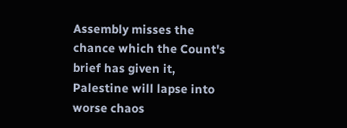Assembly misses the chance which the Count's brief has given it, Palestine will lapse into worse chaos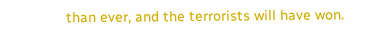than ever, and the terrorists will have won.